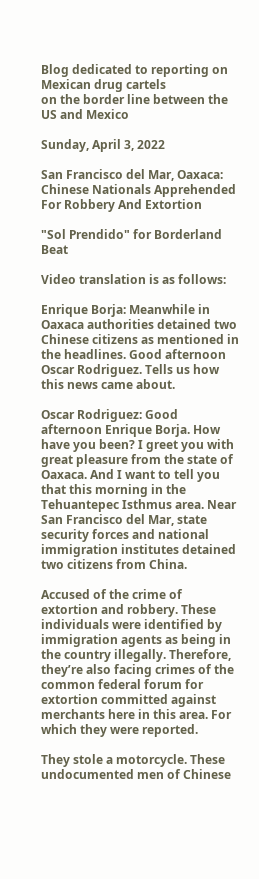Blog dedicated to reporting on Mexican drug cartels
on the border line between the US and Mexico

Sunday, April 3, 2022

San Francisco del Mar, Oaxaca: Chinese Nationals Apprehended For Robbery And Extortion

"Sol Prendido" for Borderland Beat

Video translation is as follows:

Enrique Borja: Meanwhile in Oaxaca authorities detained two Chinese citizens as mentioned in the headlines. Good afternoon Oscar Rodriguez. Tells us how this news came about.

Oscar Rodriguez: Good afternoon Enrique Borja. How have you been? I greet you with great pleasure from the state of Oaxaca. And I want to tell you that this morning in the Tehuantepec Isthmus area. Near San Francisco del Mar, state security forces and national immigration institutes detained two citizens from China.

Accused of the crime of extortion and robbery. These individuals were identified by immigration agents as being in the country illegally. Therefore, they’re also facing crimes of the common federal forum for extortion committed against merchants here in this area. For which they were reported.

They stole a motorcycle. These undocumented men of Chinese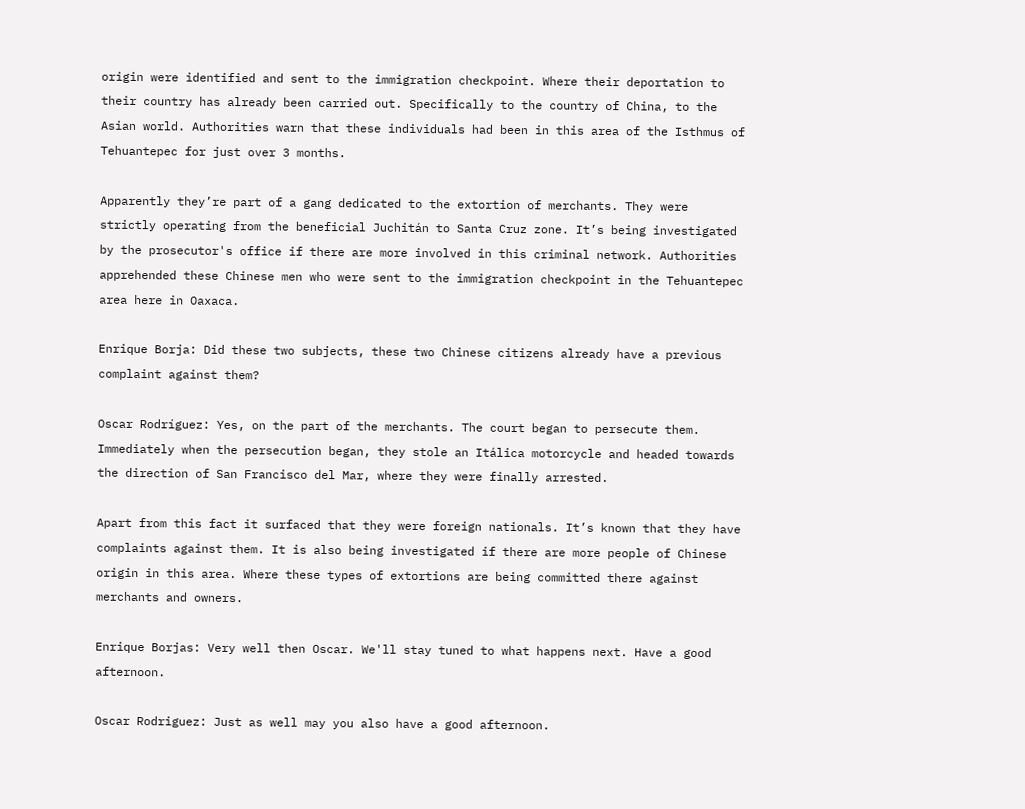origin were identified and sent to the immigration checkpoint. Where their deportation to their country has already been carried out. Specifically to the country of China, to the Asian world. Authorities warn that these individuals had been in this area of the Isthmus of Tehuantepec for just over 3 months.

Apparently they’re part of a gang dedicated to the extortion of merchants. They were strictly operating from the beneficial Juchitán to Santa Cruz zone. It’s being investigated by the prosecutor's office if there are more involved in this criminal network. Authorities apprehended these Chinese men who were sent to the immigration checkpoint in the Tehuantepec area here in Oaxaca.

Enrique Borja: Did these two subjects, these two Chinese citizens already have a previous complaint against them?

Oscar Rodríguez: Yes, on the part of the merchants. The court began to persecute them. Immediately when the persecution began, they stole an Itálica motorcycle and headed towards the direction of San Francisco del Mar, where they were finally arrested.

Apart from this fact it surfaced that they were foreign nationals. It’s known that they have complaints against them. It is also being investigated if there are more people of Chinese origin in this area. Where these types of extortions are being committed there against merchants and owners.

Enrique Borjas: Very well then Oscar. We'll stay tuned to what happens next. Have a good afternoon.

Oscar Rodriguez: Just as well may you also have a good afternoon.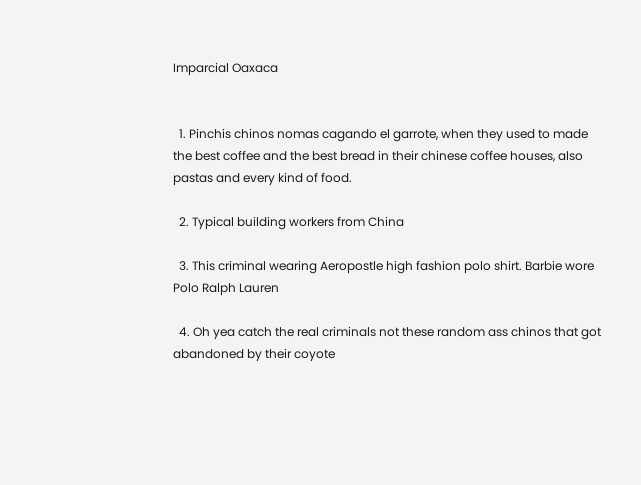Imparcial Oaxaca


  1. Pinchis chinos nomas cagando el garrote, when they used to made the best coffee and the best bread in their chinese coffee houses, also pastas and every kind of food.

  2. Typical building workers from China

  3. This criminal wearing Aeropostle high fashion polo shirt. Barbie wore Polo Ralph Lauren

  4. Oh yea catch the real criminals not these random ass chinos that got abandoned by their coyote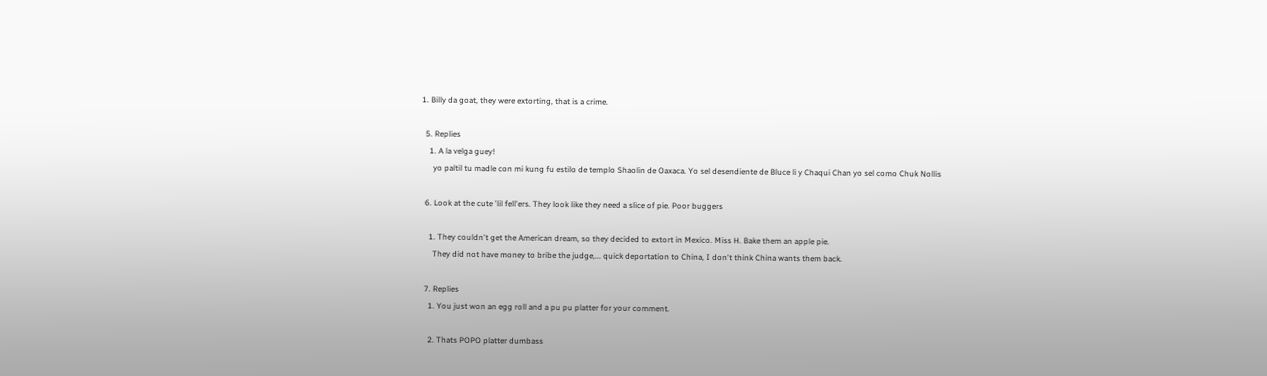1. Billy da goat, they were extorting, that is a crime.

  5. Replies
    1. A la velga guey!
      yo paltil tu madle con mi kung fu estilo de templo Shaolin de Oaxaca. Yo sel desendiente de Bluce li y Chaqui Chan yo sel como Chuk Nollis

  6. Look at the cute 'lil fell'ers. They look like they need a slice of pie. Poor buggers

    1. They couldn't get the American dream, so they decided to extort in Mexico. Miss H. Bake them an apple pie.
      They did not have money to bribe the judge,... quick deportation to China, I don't think China wants them back.

  7. Replies
    1. You just won an egg roll and a pu pu platter for your comment.

    2. Thats POPO platter dumbass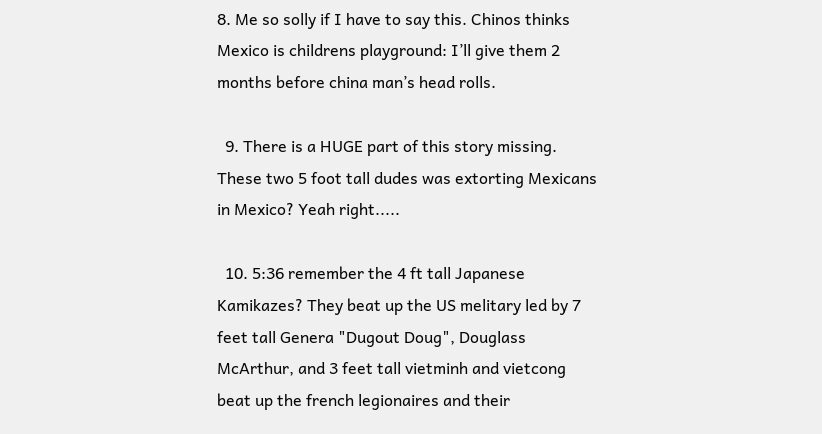8. Me so solly if I have to say this. Chinos thinks Mexico is childrens playground: I’ll give them 2 months before china man’s head rolls.

  9. There is a HUGE part of this story missing. These two 5 foot tall dudes was extorting Mexicans in Mexico? Yeah right.....

  10. 5:36 remember the 4 ft tall Japanese Kamikazes? They beat up the US melitary led by 7 feet tall Genera "Dugout Doug", Douglass McArthur, and 3 feet tall vietminh and vietcong beat up the french legionaires and their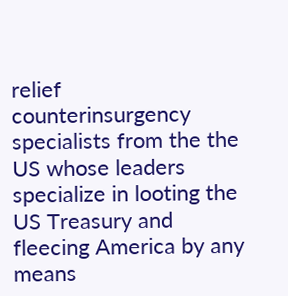relief counterinsurgency specialists from the the US whose leaders specialize in looting the US Treasury and fleecing America by any means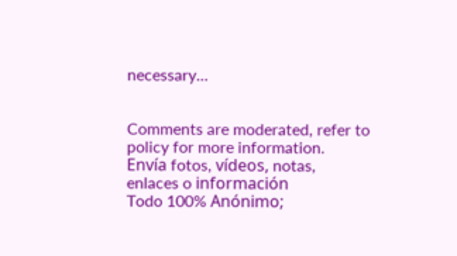necessary...


Comments are moderated, refer to policy for more information.
Envía fotos, vídeos, notas, enlaces o información
Todo 100% Anónimo;